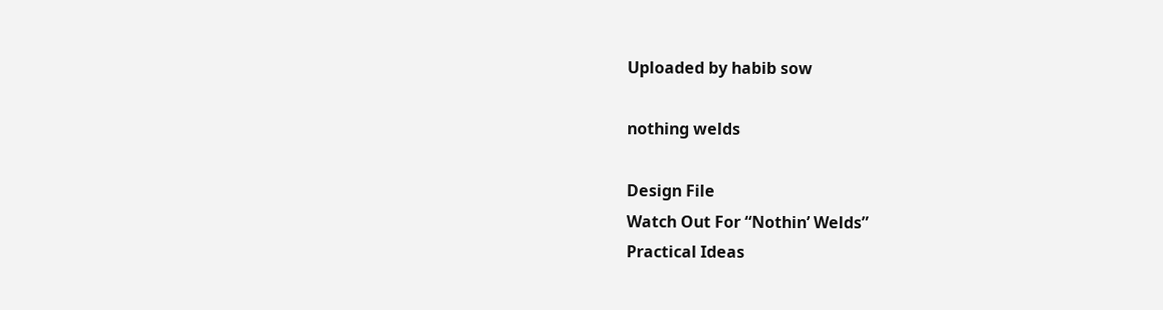Uploaded by habib sow

nothing welds

Design File
Watch Out For “Nothin’ Welds”
Practical Ideas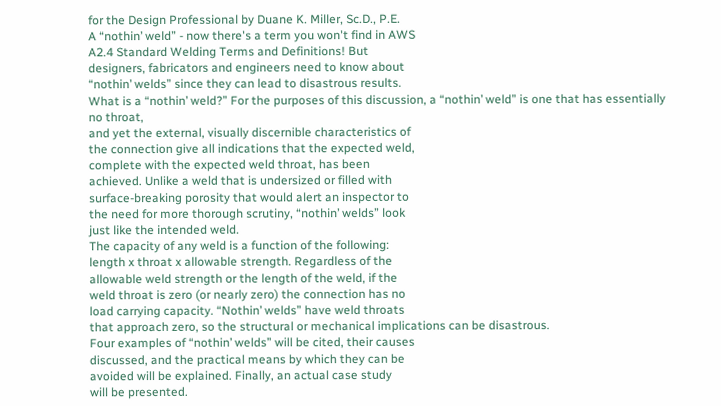for the Design Professional by Duane K. Miller, Sc.D., P.E.
A “nothin’ weld” - now there's a term you won't find in AWS
A2.4 Standard Welding Terms and Definitions! But
designers, fabricators and engineers need to know about
“nothin’ welds” since they can lead to disastrous results.
What is a “nothin’ weld?” For the purposes of this discussion, a “nothin’ weld” is one that has essentially no throat,
and yet the external, visually discernible characteristics of
the connection give all indications that the expected weld,
complete with the expected weld throat, has been
achieved. Unlike a weld that is undersized or filled with
surface-breaking porosity that would alert an inspector to
the need for more thorough scrutiny, “nothin’ welds” look
just like the intended weld.
The capacity of any weld is a function of the following:
length x throat x allowable strength. Regardless of the
allowable weld strength or the length of the weld, if the
weld throat is zero (or nearly zero) the connection has no
load carrying capacity. “Nothin’ welds” have weld throats
that approach zero, so the structural or mechanical implications can be disastrous.
Four examples of “nothin’ welds” will be cited, their causes
discussed, and the practical means by which they can be
avoided will be explained. Finally, an actual case study
will be presented.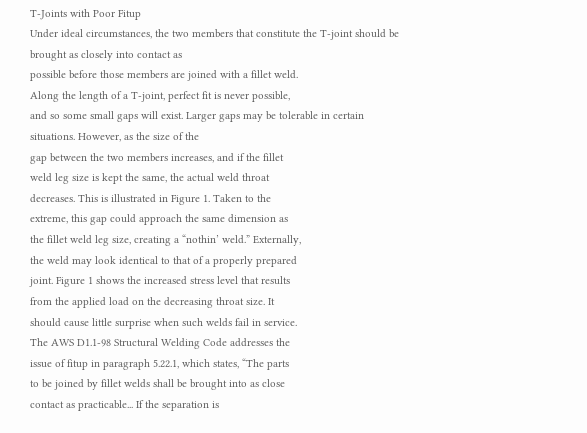T-Joints with Poor Fitup
Under ideal circumstances, the two members that constitute the T-joint should be brought as closely into contact as
possible before those members are joined with a fillet weld.
Along the length of a T-joint, perfect fit is never possible,
and so some small gaps will exist. Larger gaps may be tolerable in certain situations. However, as the size of the
gap between the two members increases, and if the fillet
weld leg size is kept the same, the actual weld throat
decreases. This is illustrated in Figure 1. Taken to the
extreme, this gap could approach the same dimension as
the fillet weld leg size, creating a “nothin’ weld.” Externally,
the weld may look identical to that of a properly prepared
joint. Figure 1 shows the increased stress level that results
from the applied load on the decreasing throat size. It
should cause little surprise when such welds fail in service.
The AWS D1.1-98 Structural Welding Code addresses the
issue of fitup in paragraph 5.22.1, which states, “The parts
to be joined by fillet welds shall be brought into as close
contact as practicable... If the separation is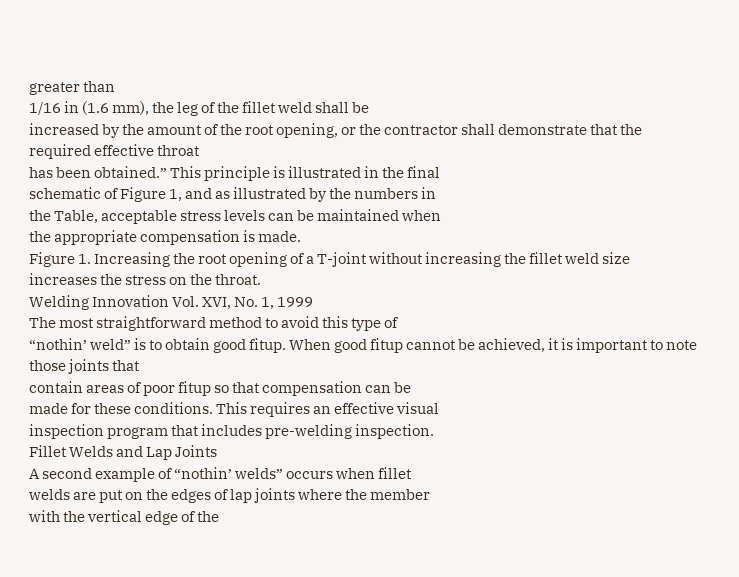greater than
1/16 in (1.6 mm), the leg of the fillet weld shall be
increased by the amount of the root opening, or the contractor shall demonstrate that the required effective throat
has been obtained.” This principle is illustrated in the final
schematic of Figure 1, and as illustrated by the numbers in
the Table, acceptable stress levels can be maintained when
the appropriate compensation is made.
Figure 1. Increasing the root opening of a T-joint without increasing the fillet weld size increases the stress on the throat.
Welding Innovation Vol. XVI, No. 1, 1999
The most straightforward method to avoid this type of
“nothin’ weld” is to obtain good fitup. When good fitup cannot be achieved, it is important to note those joints that
contain areas of poor fitup so that compensation can be
made for these conditions. This requires an effective visual
inspection program that includes pre-welding inspection.
Fillet Welds and Lap Joints
A second example of “nothin’ welds” occurs when fillet
welds are put on the edges of lap joints where the member
with the vertical edge of the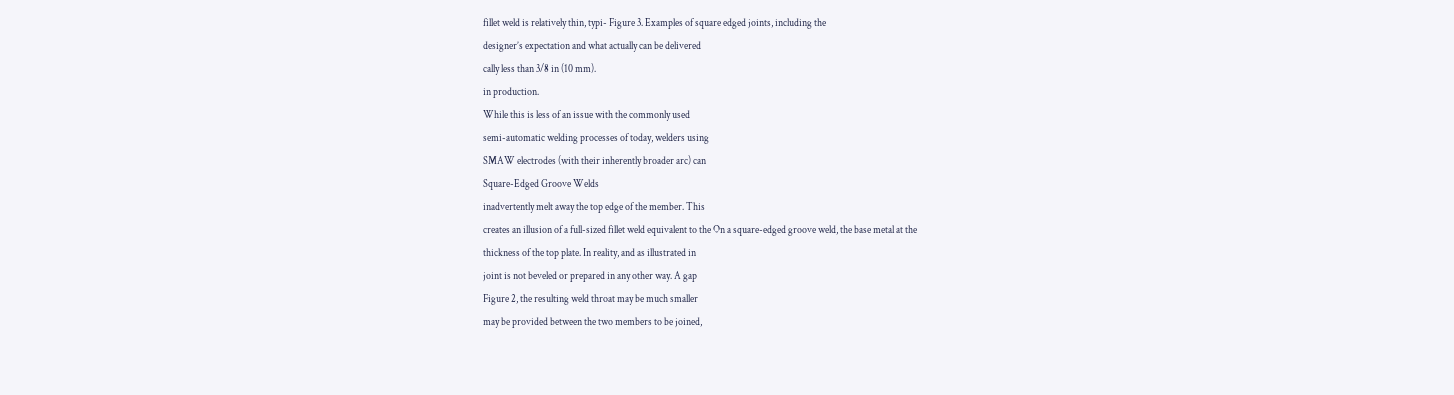fillet weld is relatively thin, typi- Figure 3. Examples of square edged joints, including the
designer’s expectation and what actually can be delivered
cally less than 3/8 in (10 mm).
in production.
While this is less of an issue with the commonly used
semi-automatic welding processes of today, welders using
SMAW electrodes (with their inherently broader arc) can
Square-Edged Groove Welds
inadvertently melt away the top edge of the member. This
creates an illusion of a full-sized fillet weld equivalent to the On a square-edged groove weld, the base metal at the
thickness of the top plate. In reality, and as illustrated in
joint is not beveled or prepared in any other way. A gap
Figure 2, the resulting weld throat may be much smaller
may be provided between the two members to be joined,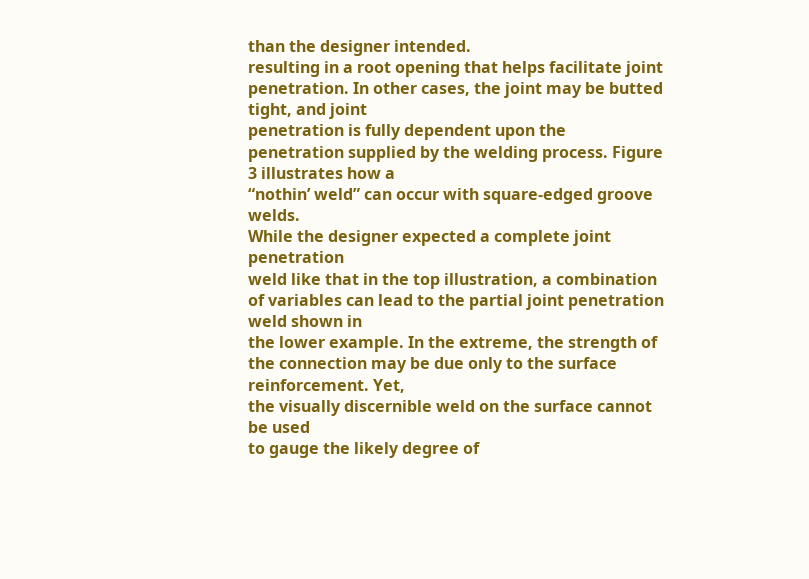than the designer intended.
resulting in a root opening that helps facilitate joint penetration. In other cases, the joint may be butted tight, and joint
penetration is fully dependent upon the penetration supplied by the welding process. Figure 3 illustrates how a
“nothin’ weld” can occur with square-edged groove welds.
While the designer expected a complete joint penetration
weld like that in the top illustration, a combination of variables can lead to the partial joint penetration weld shown in
the lower example. In the extreme, the strength of the connection may be due only to the surface reinforcement. Yet,
the visually discernible weld on the surface cannot be used
to gauge the likely degree of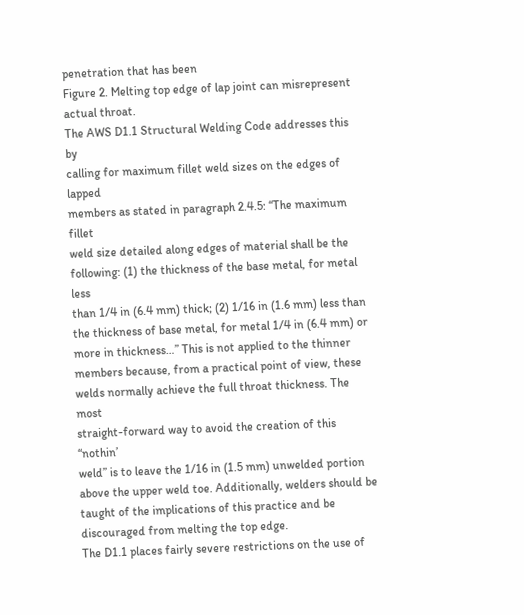penetration that has been
Figure 2. Melting top edge of lap joint can misrepresent
actual throat.
The AWS D1.1 Structural Welding Code addresses this by
calling for maximum fillet weld sizes on the edges of lapped
members as stated in paragraph 2.4.5: “The maximum fillet
weld size detailed along edges of material shall be the following: (1) the thickness of the base metal, for metal less
than 1/4 in (6.4 mm) thick; (2) 1/16 in (1.6 mm) less than
the thickness of base metal, for metal 1/4 in (6.4 mm) or
more in thickness…” This is not applied to the thinner
members because, from a practical point of view, these
welds normally achieve the full throat thickness. The most
straight-forward way to avoid the creation of this “nothin’
weld” is to leave the 1/16 in (1.5 mm) unwelded portion
above the upper weld toe. Additionally, welders should be
taught of the implications of this practice and be discouraged from melting the top edge.
The D1.1 places fairly severe restrictions on the use of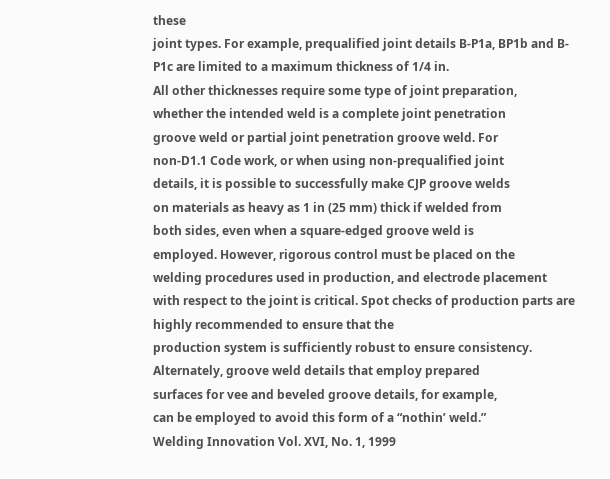these
joint types. For example, prequalified joint details B-P1a, BP1b and B-P1c are limited to a maximum thickness of 1/4 in.
All other thicknesses require some type of joint preparation,
whether the intended weld is a complete joint penetration
groove weld or partial joint penetration groove weld. For
non-D1.1 Code work, or when using non-prequalified joint
details, it is possible to successfully make CJP groove welds
on materials as heavy as 1 in (25 mm) thick if welded from
both sides, even when a square-edged groove weld is
employed. However, rigorous control must be placed on the
welding procedures used in production, and electrode placement with respect to the joint is critical. Spot checks of production parts are highly recommended to ensure that the
production system is sufficiently robust to ensure consistency. Alternately, groove weld details that employ prepared
surfaces for vee and beveled groove details, for example,
can be employed to avoid this form of a “nothin’ weld.”
Welding Innovation Vol. XVI, No. 1, 1999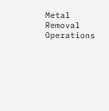Metal Removal Operations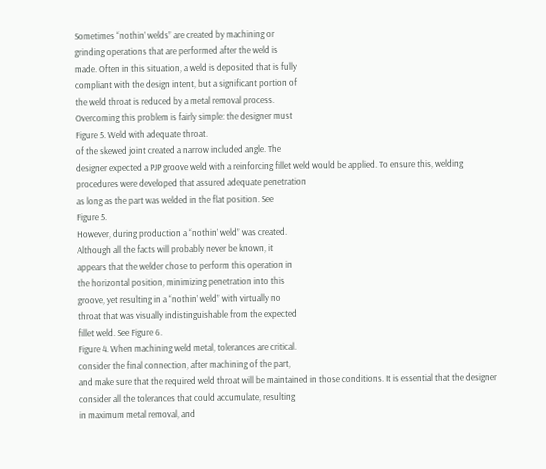Sometimes “nothin’ welds” are created by machining or
grinding operations that are performed after the weld is
made. Often in this situation, a weld is deposited that is fully
compliant with the design intent, but a significant portion of
the weld throat is reduced by a metal removal process.
Overcoming this problem is fairly simple: the designer must
Figure 5. Weld with adequate throat.
of the skewed joint created a narrow included angle. The
designer expected a PJP groove weld with a reinforcing fillet weld would be applied. To ensure this, welding procedures were developed that assured adequate penetration
as long as the part was welded in the flat position. See
Figure 5.
However, during production a “nothin’ weld” was created.
Although all the facts will probably never be known, it
appears that the welder chose to perform this operation in
the horizontal position, minimizing penetration into this
groove, yet resulting in a “nothin’ weld” with virtually no
throat that was visually indistinguishable from the expected
fillet weld. See Figure 6.
Figure 4. When machining weld metal, tolerances are critical.
consider the final connection, after machining of the part,
and make sure that the required weld throat will be maintained in those conditions. It is essential that the designer
consider all the tolerances that could accumulate, resulting
in maximum metal removal, and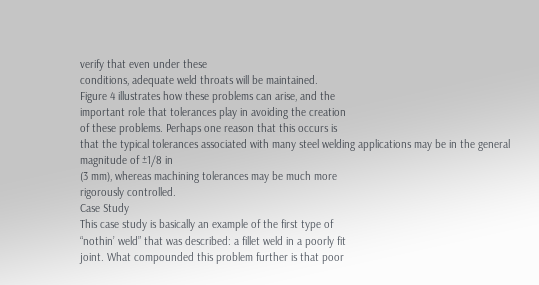verify that even under these
conditions, adequate weld throats will be maintained.
Figure 4 illustrates how these problems can arise, and the
important role that tolerances play in avoiding the creation
of these problems. Perhaps one reason that this occurs is
that the typical tolerances associated with many steel welding applications may be in the general magnitude of ±1/8 in
(3 mm), whereas machining tolerances may be much more
rigorously controlled.
Case Study
This case study is basically an example of the first type of
“nothin’ weld” that was described: a fillet weld in a poorly fit
joint. What compounded this problem further is that poor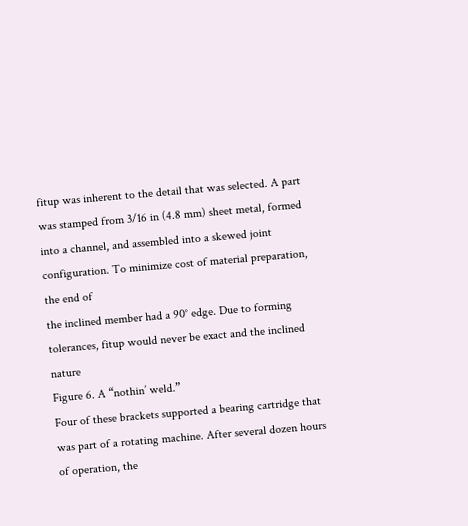fitup was inherent to the detail that was selected. A part
was stamped from 3/16 in (4.8 mm) sheet metal, formed
into a channel, and assembled into a skewed joint configuration. To minimize cost of material preparation, the end of
the inclined member had a 90° edge. Due to forming tolerances, fitup would never be exact and the inclined nature
Figure 6. A “nothin’ weld.”
Four of these brackets supported a bearing cartridge that
was part of a rotating machine. After several dozen hours
of operation, the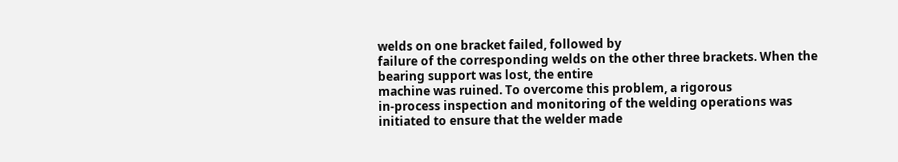welds on one bracket failed, followed by
failure of the corresponding welds on the other three brackets. When the bearing support was lost, the entire
machine was ruined. To overcome this problem, a rigorous
in-process inspection and monitoring of the welding operations was initiated to ensure that the welder made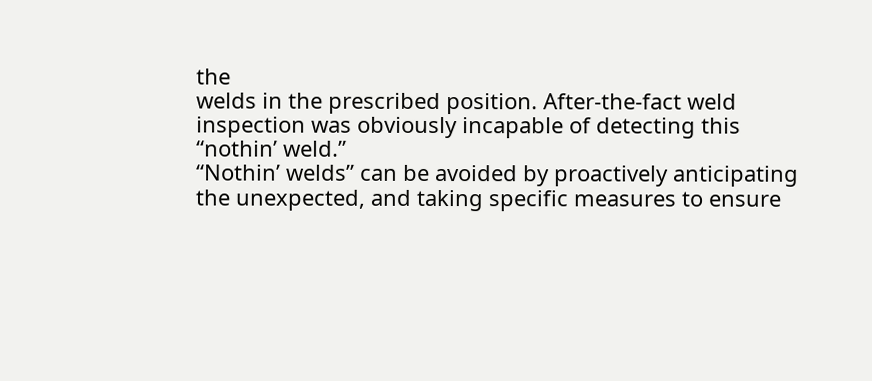the
welds in the prescribed position. After-the-fact weld
inspection was obviously incapable of detecting this
“nothin’ weld.”
“Nothin’ welds” can be avoided by proactively anticipating
the unexpected, and taking specific measures to ensure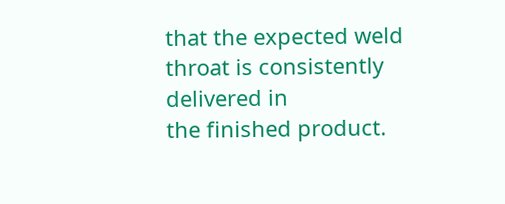that the expected weld throat is consistently delivered in
the finished product.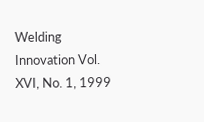Welding Innovation Vol. XVI, No. 1, 1999